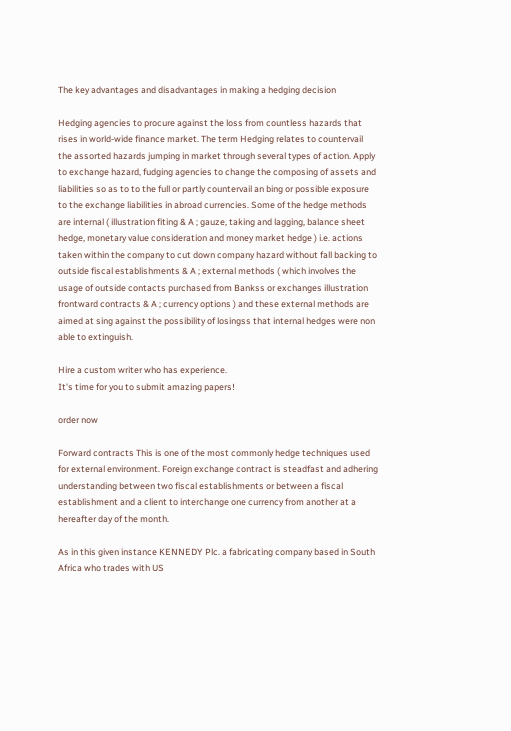The key advantages and disadvantages in making a hedging decision

Hedging agencies to procure against the loss from countless hazards that rises in world-wide finance market. The term Hedging relates to countervail the assorted hazards jumping in market through several types of action. Apply to exchange hazard, fudging agencies to change the composing of assets and liabilities so as to to the full or partly countervail an bing or possible exposure to the exchange liabilities in abroad currencies. Some of the hedge methods are internal ( illustration fiting & A ; gauze, taking and lagging, balance sheet hedge, monetary value consideration and money market hedge ) i.e. actions taken within the company to cut down company hazard without fall backing to outside fiscal establishments & A ; external methods ( which involves the usage of outside contacts purchased from Bankss or exchanges illustration frontward contracts & A ; currency options ) and these external methods are aimed at sing against the possibility of losingss that internal hedges were non able to extinguish.

Hire a custom writer who has experience.
It's time for you to submit amazing papers!

order now

Forward contracts This is one of the most commonly hedge techniques used for external environment. Foreign exchange contract is steadfast and adhering understanding between two fiscal establishments or between a fiscal establishment and a client to interchange one currency from another at a hereafter day of the month.

As in this given instance KENNEDY Plc. a fabricating company based in South Africa who trades with US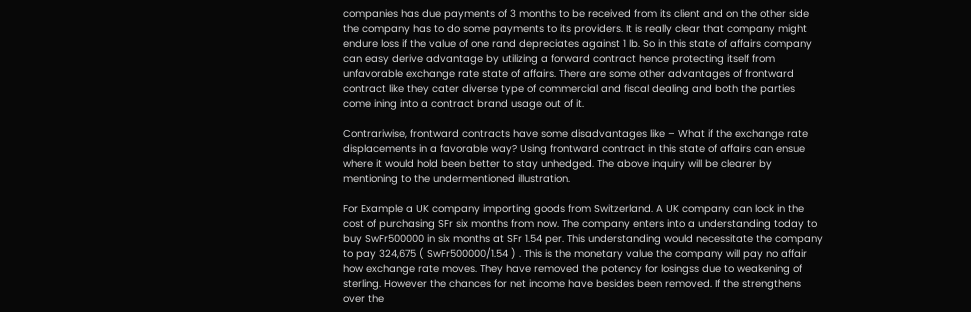companies has due payments of 3 months to be received from its client and on the other side the company has to do some payments to its providers. It is really clear that company might endure loss if the value of one rand depreciates against 1 lb. So in this state of affairs company can easy derive advantage by utilizing a forward contract hence protecting itself from unfavorable exchange rate state of affairs. There are some other advantages of frontward contract like they cater diverse type of commercial and fiscal dealing and both the parties come ining into a contract brand usage out of it.

Contrariwise, frontward contracts have some disadvantages like – What if the exchange rate displacements in a favorable way? Using frontward contract in this state of affairs can ensue where it would hold been better to stay unhedged. The above inquiry will be clearer by mentioning to the undermentioned illustration.

For Example a UK company importing goods from Switzerland. A UK company can lock in the cost of purchasing SFr six months from now. The company enters into a understanding today to buy SwFr500000 in six months at SFr 1.54 per. This understanding would necessitate the company to pay 324,675 ( SwFr500000/1.54 ) . This is the monetary value the company will pay no affair how exchange rate moves. They have removed the potency for losingss due to weakening of sterling. However the chances for net income have besides been removed. If the strengthens over the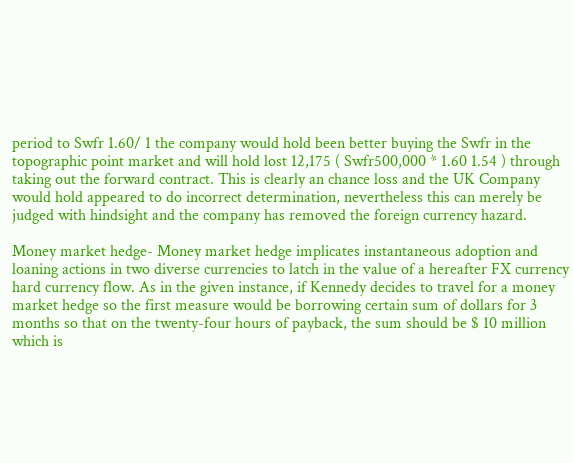period to Swfr 1.60/ 1 the company would hold been better buying the Swfr in the topographic point market and will hold lost 12,175 ( Swfr500,000 * 1.60 1.54 ) through taking out the forward contract. This is clearly an chance loss and the UK Company would hold appeared to do incorrect determination, nevertheless this can merely be judged with hindsight and the company has removed the foreign currency hazard.

Money market hedge- Money market hedge implicates instantaneous adoption and loaning actions in two diverse currencies to latch in the value of a hereafter FX currency hard currency flow. As in the given instance, if Kennedy decides to travel for a money market hedge so the first measure would be borrowing certain sum of dollars for 3 months so that on the twenty-four hours of payback, the sum should be $ 10 million which is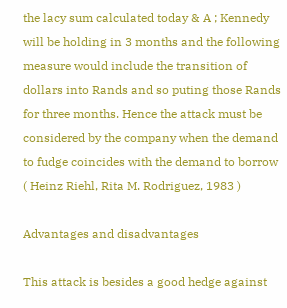the lacy sum calculated today & A ; Kennedy will be holding in 3 months and the following measure would include the transition of dollars into Rands and so puting those Rands for three months. Hence the attack must be considered by the company when the demand to fudge coincides with the demand to borrow ( Heinz Riehl, Rita M. Rodriguez, 1983 )

Advantages and disadvantages

This attack is besides a good hedge against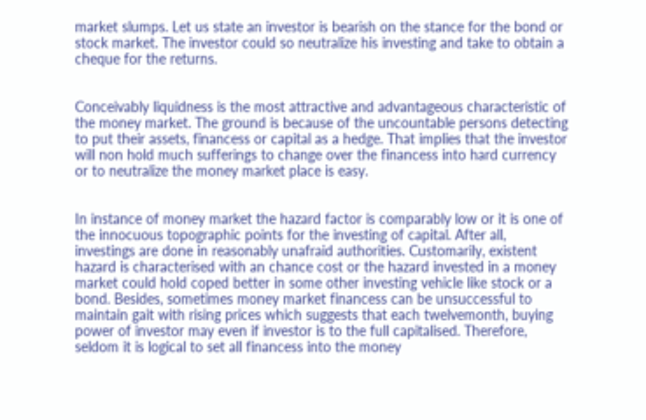market slumps. Let us state an investor is bearish on the stance for the bond or stock market. The investor could so neutralize his investing and take to obtain a cheque for the returns.


Conceivably liquidness is the most attractive and advantageous characteristic of the money market. The ground is because of the uncountable persons detecting to put their assets, financess or capital as a hedge. That implies that the investor will non hold much sufferings to change over the financess into hard currency or to neutralize the money market place is easy.


In instance of money market the hazard factor is comparably low or it is one of the innocuous topographic points for the investing of capital. After all, investings are done in reasonably unafraid authorities. Customarily, existent hazard is characterised with an chance cost or the hazard invested in a money market could hold coped better in some other investing vehicle like stock or a bond. Besides, sometimes money market financess can be unsuccessful to maintain gait with rising prices which suggests that each twelvemonth, buying power of investor may even if investor is to the full capitalised. Therefore, seldom it is logical to set all financess into the money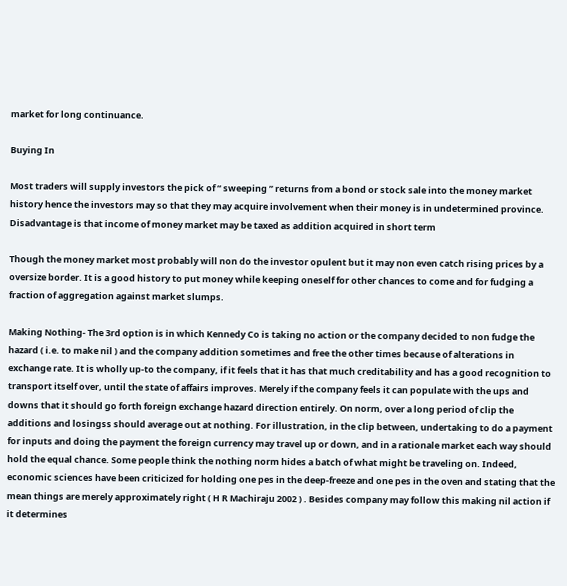market for long continuance.

Buying In

Most traders will supply investors the pick of “ sweeping ” returns from a bond or stock sale into the money market history hence the investors may so that they may acquire involvement when their money is in undetermined province. Disadvantage is that income of money market may be taxed as addition acquired in short term

Though the money market most probably will non do the investor opulent but it may non even catch rising prices by a oversize border. It is a good history to put money while keeping oneself for other chances to come and for fudging a fraction of aggregation against market slumps.

Making Nothing- The 3rd option is in which Kennedy Co is taking no action or the company decided to non fudge the hazard ( i.e. to make nil ) and the company addition sometimes and free the other times because of alterations in exchange rate. It is wholly up-to the company, if it feels that it has that much creditability and has a good recognition to transport itself over, until the state of affairs improves. Merely if the company feels it can populate with the ups and downs that it should go forth foreign exchange hazard direction entirely. On norm, over a long period of clip the additions and losingss should average out at nothing. For illustration, in the clip between, undertaking to do a payment for inputs and doing the payment the foreign currency may travel up or down, and in a rationale market each way should hold the equal chance. Some people think the nothing norm hides a batch of what might be traveling on. Indeed, economic sciences have been criticized for holding one pes in the deep-freeze and one pes in the oven and stating that the mean things are merely approximately right ( H R Machiraju 2002 ) . Besides company may follow this making nil action if it determines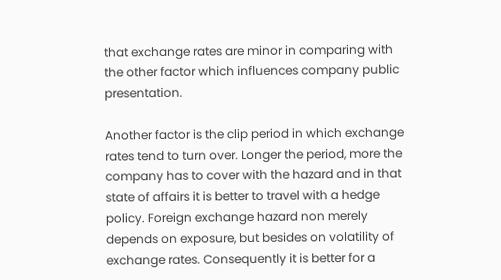that exchange rates are minor in comparing with the other factor which influences company public presentation.

Another factor is the clip period in which exchange rates tend to turn over. Longer the period, more the company has to cover with the hazard and in that state of affairs it is better to travel with a hedge policy. Foreign exchange hazard non merely depends on exposure, but besides on volatility of exchange rates. Consequently it is better for a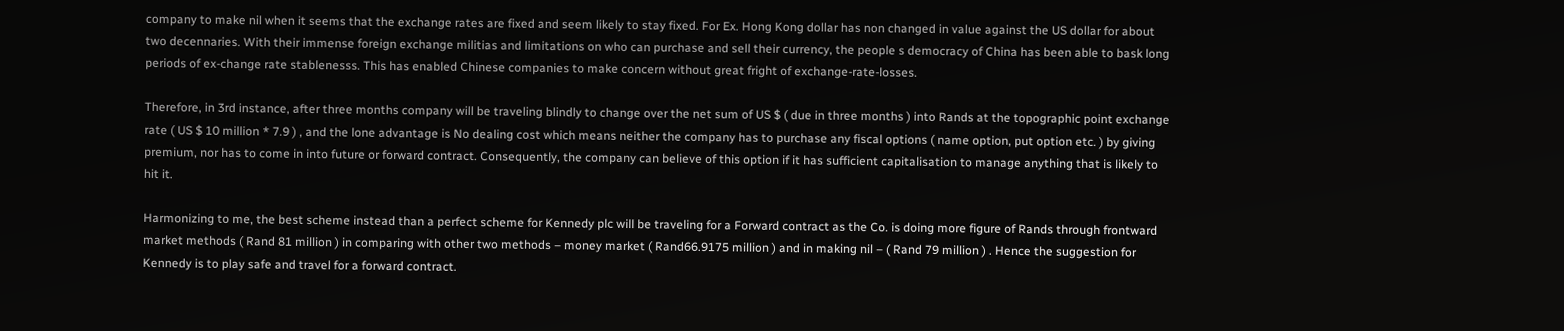company to make nil when it seems that the exchange rates are fixed and seem likely to stay fixed. For Ex. Hong Kong dollar has non changed in value against the US dollar for about two decennaries. With their immense foreign exchange militias and limitations on who can purchase and sell their currency, the people s democracy of China has been able to bask long periods of ex-change rate stablenesss. This has enabled Chinese companies to make concern without great fright of exchange-rate-losses.

Therefore, in 3rd instance, after three months company will be traveling blindly to change over the net sum of US $ ( due in three months ) into Rands at the topographic point exchange rate ( US $ 10 million * 7.9 ) , and the lone advantage is No dealing cost which means neither the company has to purchase any fiscal options ( name option, put option etc. ) by giving premium, nor has to come in into future or forward contract. Consequently, the company can believe of this option if it has sufficient capitalisation to manage anything that is likely to hit it.

Harmonizing to me, the best scheme instead than a perfect scheme for Kennedy plc will be traveling for a Forward contract as the Co. is doing more figure of Rands through frontward market methods ( Rand 81 million ) in comparing with other two methods – money market ( Rand66.9175 million ) and in making nil – ( Rand 79 million ) . Hence the suggestion for Kennedy is to play safe and travel for a forward contract.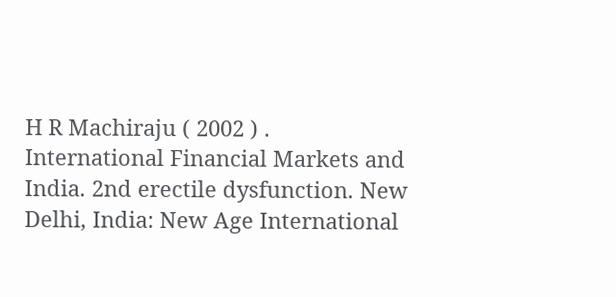H R Machiraju ( 2002 ) . International Financial Markets and India. 2nd erectile dysfunction. New Delhi, India: New Age International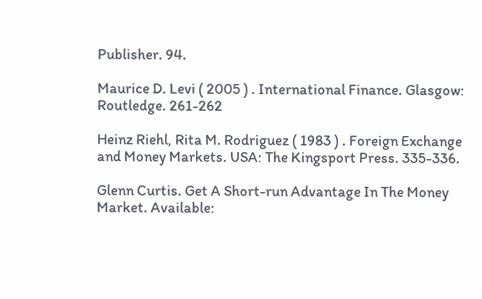Publisher. 94.

Maurice D. Levi ( 2005 ) . International Finance. Glasgow: Routledge. 261-262

Heinz Riehl, Rita M. Rodriguez ( 1983 ) . Foreign Exchange and Money Markets. USA: The Kingsport Press. 335-336.

Glenn Curtis. Get A Short-run Advantage In The Money Market. Available: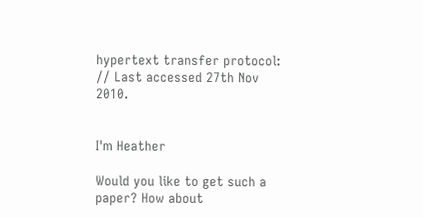hypertext transfer protocol: // Last accessed 27th Nov 2010.


I'm Heather

Would you like to get such a paper? How about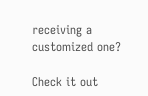receiving a customized one?

Check it out